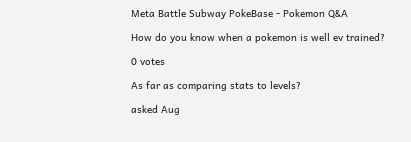Meta Battle Subway PokeBase - Pokemon Q&A

How do you know when a pokemon is well ev trained?

0 votes

As far as comparing stats to levels?

asked Aug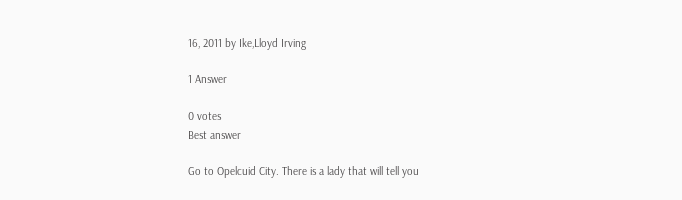16, 2011 by Ike,Lloyd Irving

1 Answer

0 votes
Best answer

Go to Opelcuid City. There is a lady that will tell you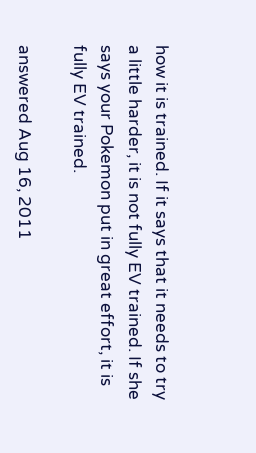how it is trained. If it says that it needs to try a little harder, it is not fully EV trained. If she says your Pokemon put in great effort, it is fully EV trained.

answered Aug 16, 2011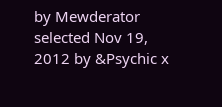by Mewderator
selected Nov 19, 2012 by &Psychic x